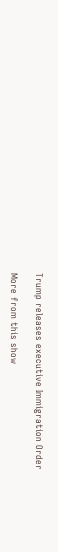Trump releases executive Immigration Order

More from this show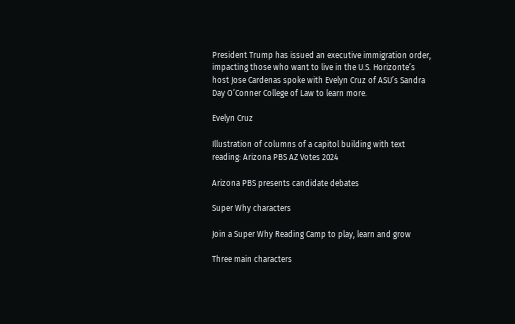President Trump has issued an executive immigration order, impacting those who want to live in the U.S. Horizonte’s host Jose Cardenas spoke with Evelyn Cruz of ASU’s Sandra Day O’Conner College of Law to learn more.

Evelyn Cruz

Illustration of columns of a capitol building with text reading: Arizona PBS AZ Votes 2024

Arizona PBS presents candidate debates

Super Why characters

Join a Super Why Reading Camp to play, learn and grow

Three main characters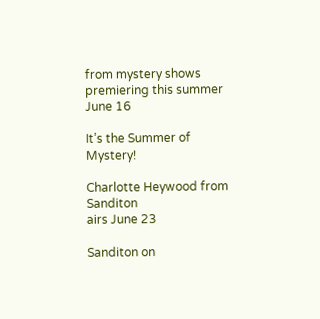from mystery shows premiering this summer
June 16

It’s the Summer of Mystery!

Charlotte Heywood from Sanditon
airs June 23

Sanditon on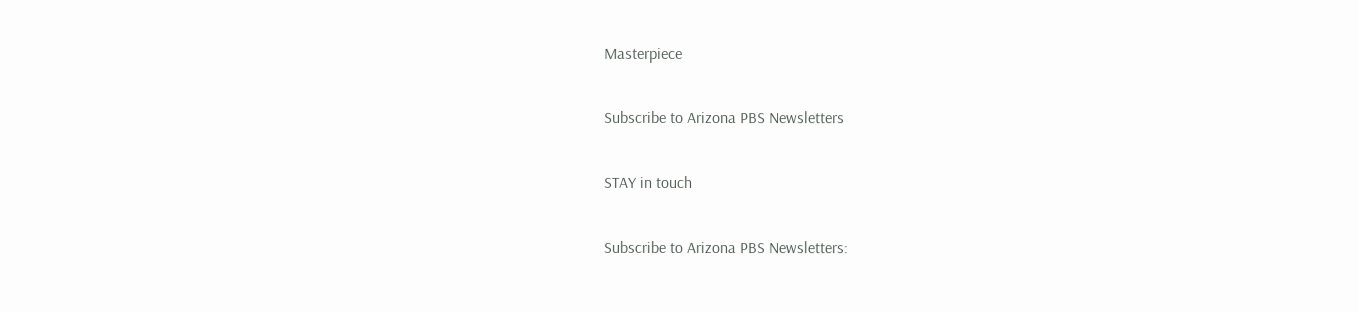Masterpiece

Subscribe to Arizona PBS Newsletters

STAY in touch

Subscribe to Arizona PBS Newsletters: